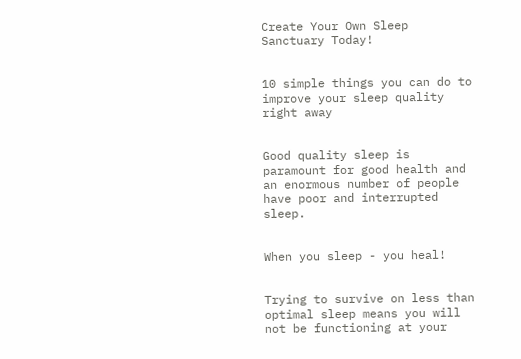Create Your Own Sleep Sanctuary Today!


10 simple things you can do to improve your sleep quality right away


Good quality sleep is paramount for good health and an enormous number of people have poor and interrupted sleep.


When you sleep - you heal!


Trying to survive on less than optimal sleep means you will not be functioning at your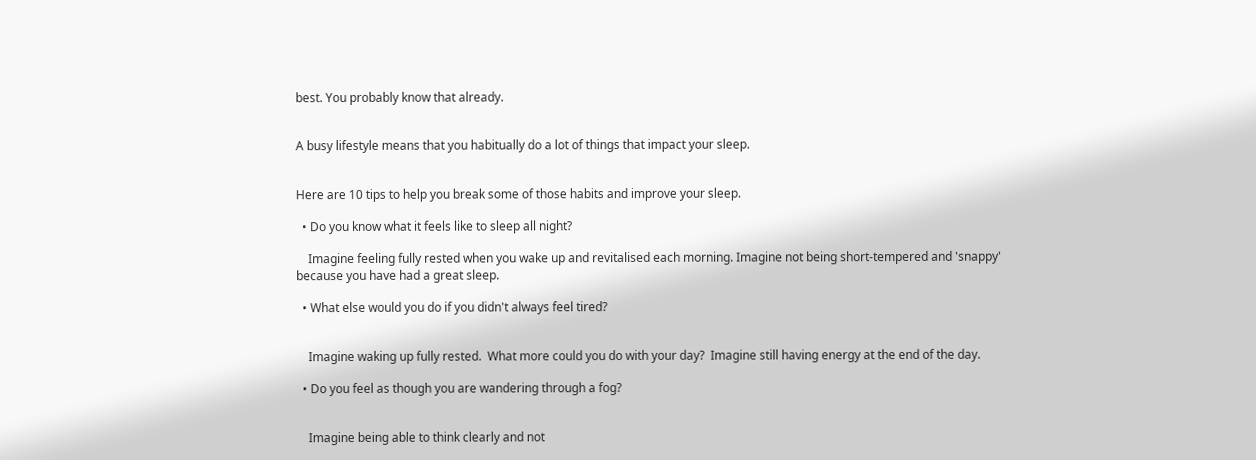best. You probably know that already.


A busy lifestyle means that you habitually do a lot of things that impact your sleep.


Here are 10 tips to help you break some of those habits and improve your sleep.

  • Do you know what it feels like to sleep all night?

    Imagine feeling fully rested when you wake up and revitalised each morning. Imagine not being short-tempered and 'snappy' because you have had a great sleep.

  • What else would you do if you didn't always feel tired?


    Imagine waking up fully rested.  What more could you do with your day?  Imagine still having energy at the end of the day.

  • Do you feel as though you are wandering through a fog?


    Imagine being able to think clearly and not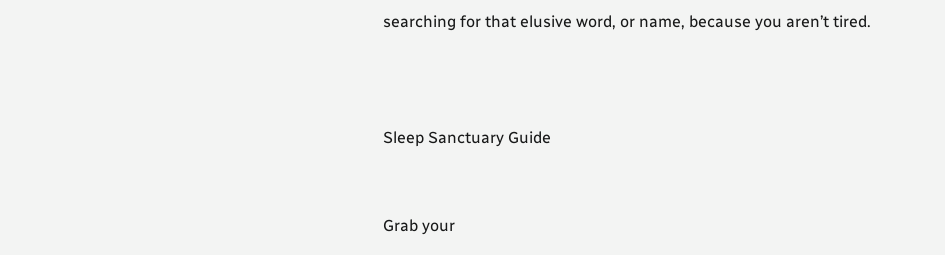searching for that elusive word, or name, because you aren’t tired.



Sleep Sanctuary Guide


Grab your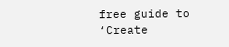free guide to ‘Create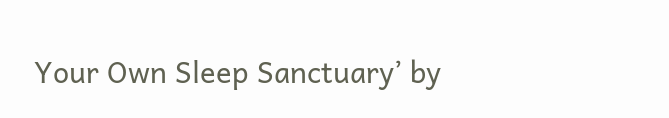Your Own Sleep Sanctuary’ by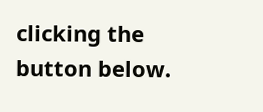clicking the button below.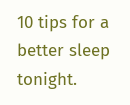10 tips for a better sleep tonight.